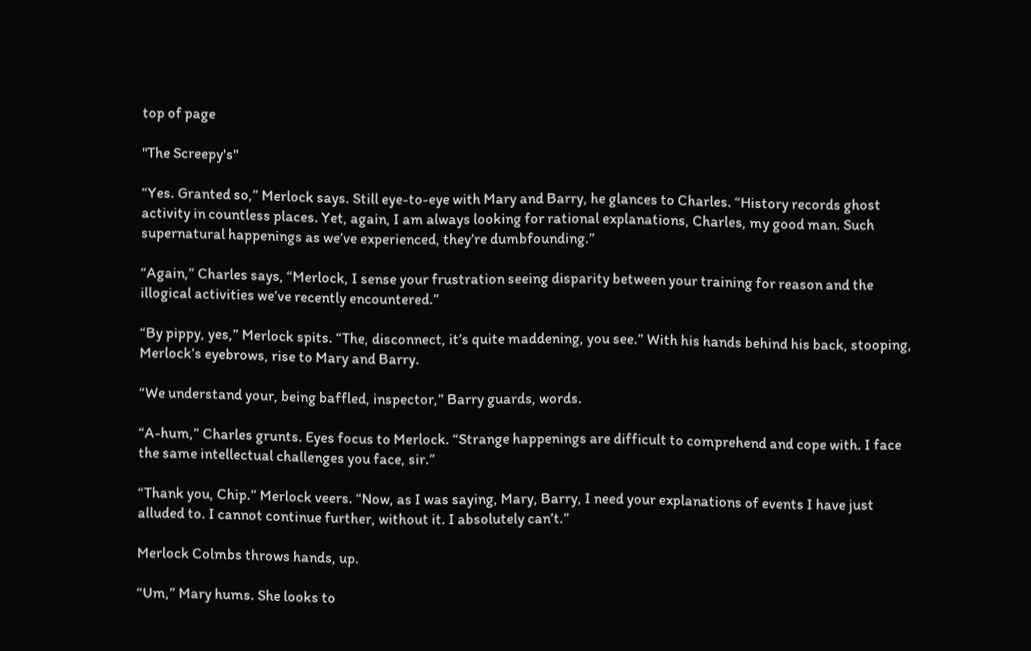top of page

"The Screepy's"

“Yes. Granted so,” Merlock says. Still eye-to-eye with Mary and Barry, he glances to Charles. “History records ghost activity in countless places. Yet, again, I am always looking for rational explanations, Charles, my good man. Such supernatural happenings as we’ve experienced, they’re dumbfounding.”

“Again,” Charles says, “Merlock, I sense your frustration seeing disparity between your training for reason and the illogical activities we’ve recently encountered.”

“By pippy, yes,” Merlock spits. “The, disconnect, it’s quite maddening, you see.” With his hands behind his back, stooping, Merlock’s eyebrows, rise to Mary and Barry.

“We understand your, being baffled, inspector,” Barry guards, words.

“A-hum,” Charles grunts. Eyes focus to Merlock. “Strange happenings are difficult to comprehend and cope with. I face the same intellectual challenges you face, sir.”

“Thank you, Chip.” Merlock veers. “Now, as I was saying, Mary, Barry, I need your explanations of events I have just alluded to. I cannot continue further, without it. I absolutely can’t.”

Merlock Colmbs throws hands, up.

“Um,” Mary hums. She looks to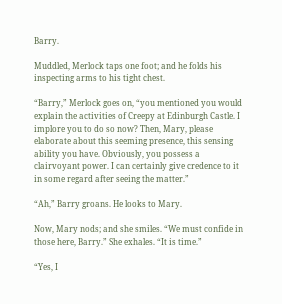Barry.

Muddled, Merlock taps one foot; and he folds his inspecting arms to his tight chest.

“Barry,” Merlock goes on, “you mentioned you would explain the activities of Creepy at Edinburgh Castle. I implore you to do so now? Then, Mary, please elaborate about this seeming presence, this sensing ability you have. Obviously, you possess a clairvoyant power. I can certainly give credence to it in some regard after seeing the matter.”

“Ah,” Barry groans. He looks to Mary.

Now, Mary nods; and she smiles. “We must confide in those here, Barry.” She exhales. “It is time.”

“Yes, I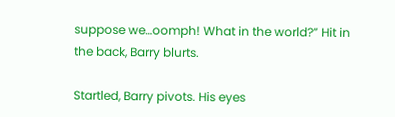suppose we…oomph! What in the world?” Hit in the back, Barry blurts.

Startled, Barry pivots. His eyes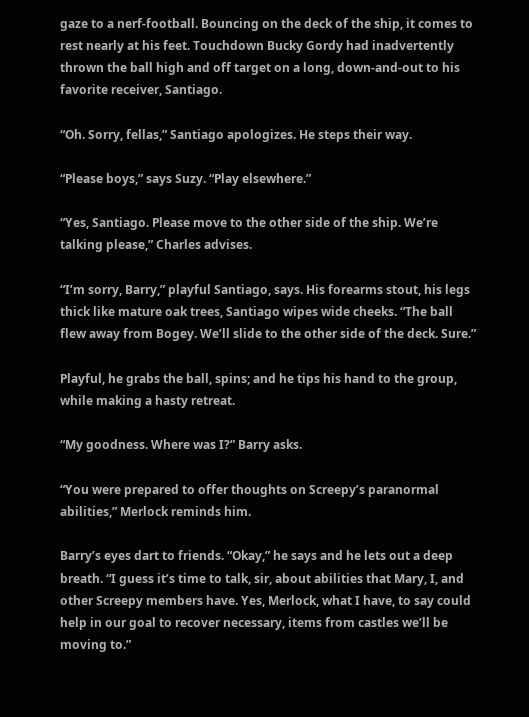gaze to a nerf-football. Bouncing on the deck of the ship, it comes to rest nearly at his feet. Touchdown Bucky Gordy had inadvertently thrown the ball high and off target on a long, down-and-out to his favorite receiver, Santiago.

“Oh. Sorry, fellas,” Santiago apologizes. He steps their way.

“Please boys,” says Suzy. “Play elsewhere.”

“Yes, Santiago. Please move to the other side of the ship. We’re talking please,” Charles advises.

“I’m sorry, Barry,” playful Santiago, says. His forearms stout, his legs thick like mature oak trees, Santiago wipes wide cheeks. “The ball flew away from Bogey. We’ll slide to the other side of the deck. Sure.”

Playful, he grabs the ball, spins; and he tips his hand to the group, while making a hasty retreat.

“My goodness. Where was I?” Barry asks.

“You were prepared to offer thoughts on Screepy’s paranormal abilities,” Merlock reminds him.

Barry’s eyes dart to friends. “Okay,” he says and he lets out a deep breath. “I guess it’s time to talk, sir, about abilities that Mary, I, and other Screepy members have. Yes, Merlock, what I have, to say could help in our goal to recover necessary, items from castles we’ll be moving to.”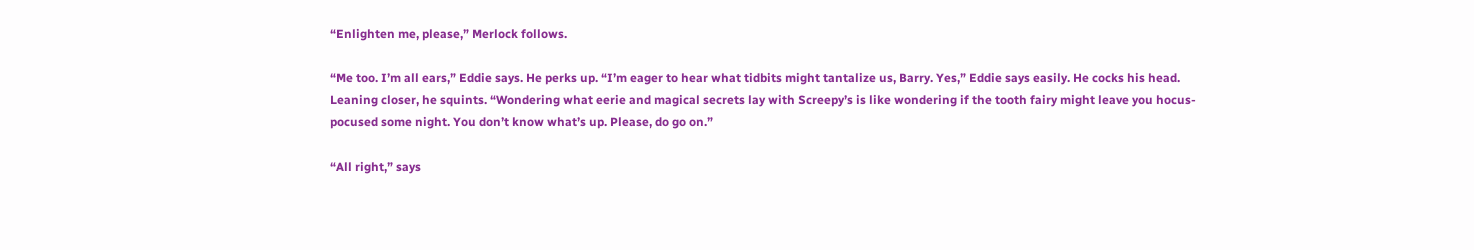“Enlighten me, please,” Merlock follows.

“Me too. I’m all ears,” Eddie says. He perks up. “I’m eager to hear what tidbits might tantalize us, Barry. Yes,” Eddie says easily. He cocks his head. Leaning closer, he squints. “Wondering what eerie and magical secrets lay with Screepy’s is like wondering if the tooth fairy might leave you hocus-pocused some night. You don’t know what’s up. Please, do go on.”

“All right,” says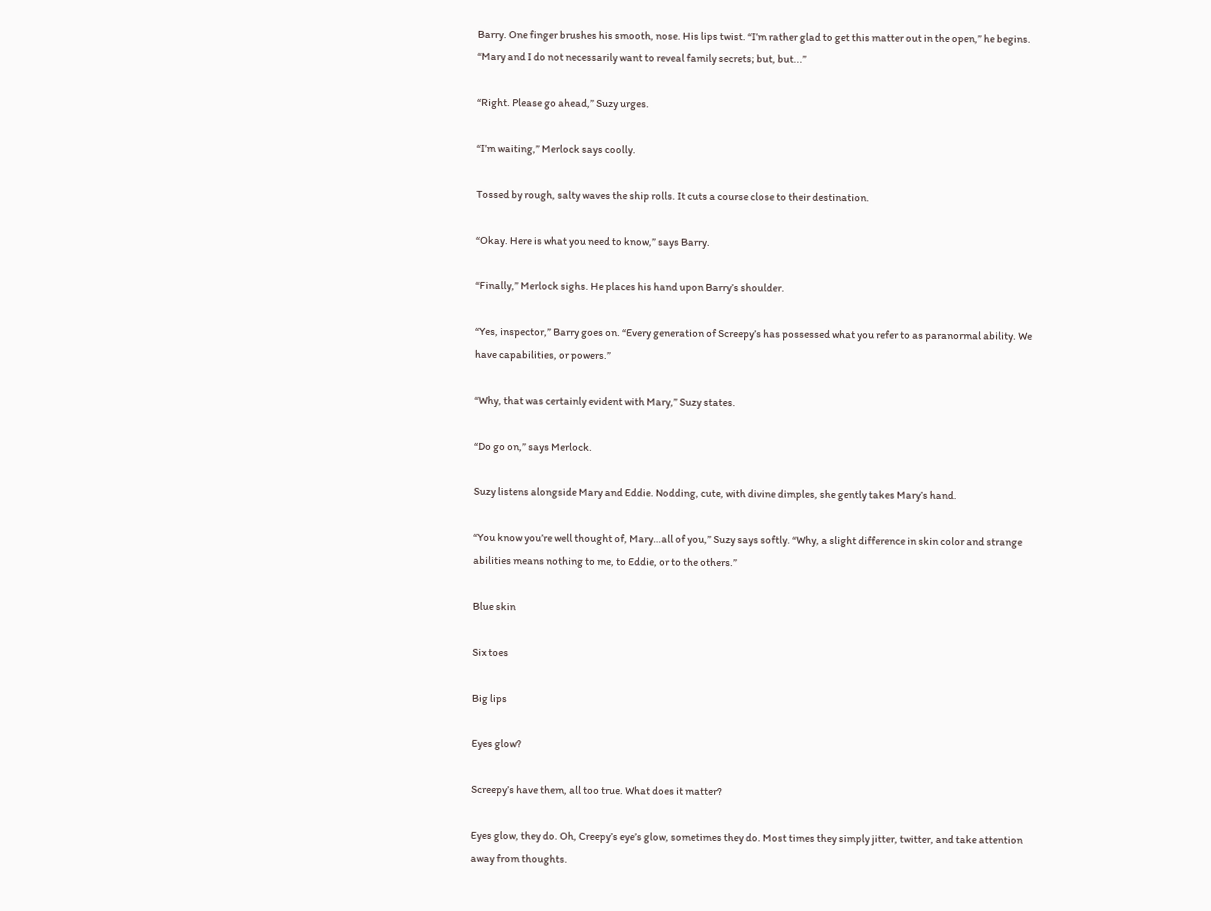Barry. One finger brushes his smooth, nose. His lips twist. “I’m rather glad to get this matter out in the open,” he begins. “Mary and I do not necessarily want to reveal family secrets; but, but...”

“Right. Please go ahead,” Suzy urges.

“I’m waiting,” Merlock says coolly.

Tossed by rough, salty waves the ship rolls. It cuts a course close to their destination.

“Okay. Here is what you need to know,” says Barry.

“Finally,” Merlock sighs. He places his hand upon Barry’s shoulder.

“Yes, inspector,” Barry goes on. “Every generation of Screepy’s has possessed what you refer to as paranormal ability. We have capabilities, or powers.”

“Why, that was certainly evident with Mary,” Suzy states.

“Do go on,” says Merlock.

Suzy listens alongside Mary and Eddie. Nodding, cute, with divine dimples, she gently takes Mary’s hand.

“You know you’re well thought of, Mary…all of you,” Suzy says softly. “Why, a slight difference in skin color and strange abilities means nothing to me, to Eddie, or to the others.”

Blue skin

Six toes

Big lips

Eyes glow?

Screepy’s have them, all too true. What does it matter?

Eyes glow, they do. Oh, Creepy’s eye’s glow, sometimes they do. Most times they simply jitter, twitter, and take attention away from thoughts.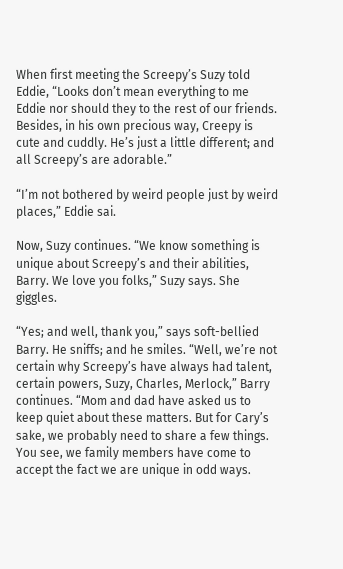When first meeting the Screepy’s Suzy told Eddie, “Looks don’t mean everything to me Eddie nor should they to the rest of our friends. Besides, in his own precious way, Creepy is cute and cuddly. He’s just a little different; and all Screepy’s are adorable.”

“I’m not bothered by weird people just by weird places,” Eddie sai.

Now, Suzy continues. “We know something is unique about Screepy’s and their abilities, Barry. We love you folks,” Suzy says. She giggles.

“Yes; and well, thank you,” says soft-bellied Barry. He sniffs; and he smiles. “Well, we’re not certain why Screepy’s have always had talent, certain powers, Suzy, Charles, Merlock,” Barry continues. “Mom and dad have asked us to keep quiet about these matters. But for Cary’s sake, we probably need to share a few things. You see, we family members have come to accept the fact we are unique in odd ways.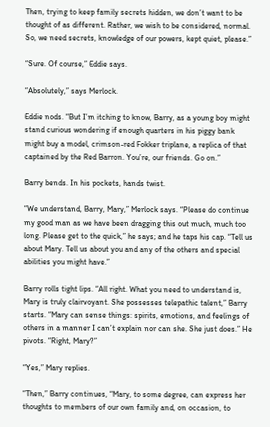Then, trying to keep family secrets hidden, we don’t want to be thought of as different. Rather, we wish to be considered, normal. So, we need secrets, knowledge of our powers, kept quiet, please.”

“Sure. Of course,” Eddie says.

“Absolutely,” says Merlock.

Eddie nods. “But I’m itching to know, Barry, as a young boy might stand curious wondering if enough quarters in his piggy bank might buy a model, crimson-red Fokker triplane, a replica of that captained by the Red Barron. You’re, our friends. Go on.”

Barry bends. In his pockets, hands twist.

“We understand, Barry, Mary,” Merlock says. “Please do continue my good man as we have been dragging this out much, much too long. Please get to the quick,” he says; and he taps his cap. “Tell us about Mary. Tell us about you and any of the others and special abilities you might have.”

Barry rolls tight lips. “All right. What you need to understand is, Mary is truly clairvoyant. She possesses telepathic talent,” Barry starts. “Mary can sense things: spirits, emotions, and feelings of others in a manner I can’t explain nor can she. She just does.” He pivots. “Right, Mary?”

“Yes,” Mary replies.

“Then,” Barry continues, “Mary, to some degree, can express her thoughts to members of our own family and, on occasion, to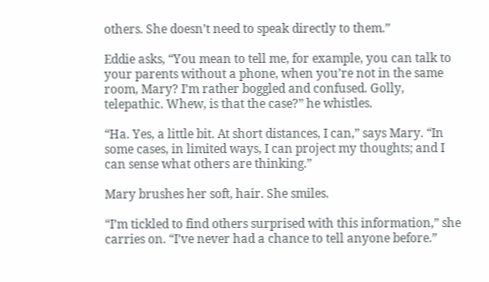others. She doesn’t need to speak directly to them.”

Eddie asks, “You mean to tell me, for example, you can talk to your parents without a phone, when you’re not in the same room, Mary? I’m rather boggled and confused. Golly, telepathic. Whew, is that the case?” he whistles.

“Ha. Yes, a little bit. At short distances, I can,” says Mary. “In some cases, in limited ways, I can project my thoughts; and I can sense what others are thinking.”

Mary brushes her soft, hair. She smiles.

“I’m tickled to find others surprised with this information,” she carries on. “I’ve never had a chance to tell anyone before.”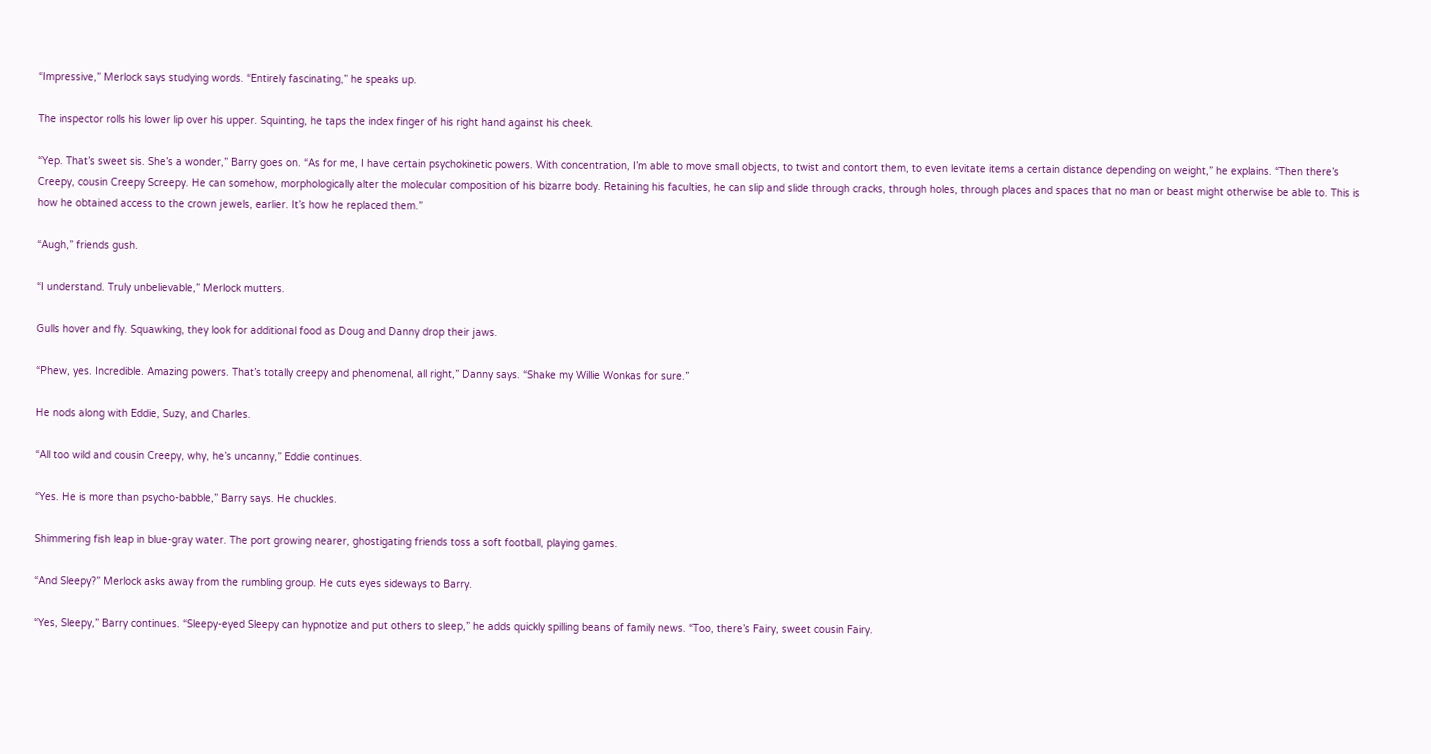“Impressive,” Merlock says studying words. “Entirely fascinating,” he speaks up.

The inspector rolls his lower lip over his upper. Squinting, he taps the index finger of his right hand against his cheek.

“Yep. That’s sweet sis. She’s a wonder,” Barry goes on. “As for me, I have certain psychokinetic powers. With concentration, I’m able to move small objects, to twist and contort them, to even levitate items a certain distance depending on weight,” he explains. “Then there’s Creepy, cousin Creepy Screepy. He can somehow, morphologically alter the molecular composition of his bizarre body. Retaining his faculties, he can slip and slide through cracks, through holes, through places and spaces that no man or beast might otherwise be able to. This is how he obtained access to the crown jewels, earlier. It’s how he replaced them.”

“Augh,” friends gush.

“I understand. Truly unbelievable,” Merlock mutters.

Gulls hover and fly. Squawking, they look for additional food as Doug and Danny drop their jaws.

“Phew, yes. Incredible. Amazing powers. That’s totally creepy and phenomenal, all right,” Danny says. “Shake my Willie Wonkas for sure.”

He nods along with Eddie, Suzy, and Charles.

“All too wild and cousin Creepy, why, he’s uncanny,” Eddie continues.

“Yes. He is more than psycho-babble,” Barry says. He chuckles.

Shimmering fish leap in blue-gray water. The port growing nearer, ghostigating friends toss a soft football, playing games.

“And Sleepy?” Merlock asks away from the rumbling group. He cuts eyes sideways to Barry.

“Yes, Sleepy,” Barry continues. “Sleepy-eyed Sleepy can hypnotize and put others to sleep,” he adds quickly spilling beans of family news. “Too, there’s Fairy, sweet cousin Fairy.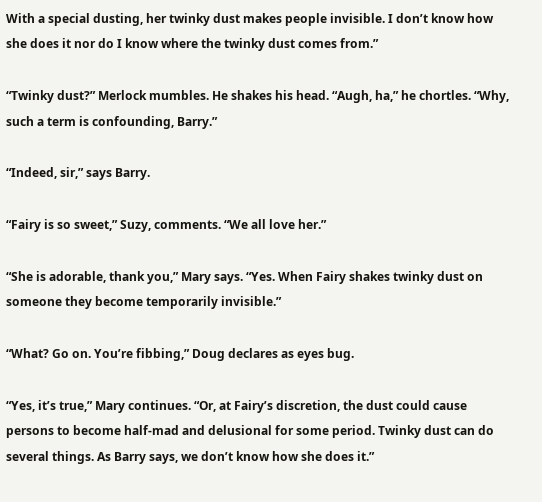With a special dusting, her twinky dust makes people invisible. I don’t know how she does it nor do I know where the twinky dust comes from.”

“Twinky dust?” Merlock mumbles. He shakes his head. “Augh, ha,” he chortles. “Why, such a term is confounding, Barry.”

“Indeed, sir,” says Barry.

“Fairy is so sweet,” Suzy, comments. “We all love her.”

“She is adorable, thank you,” Mary says. “Yes. When Fairy shakes twinky dust on someone they become temporarily invisible.”

“What? Go on. You’re fibbing,” Doug declares as eyes bug.

“Yes, it’s true,” Mary continues. “Or, at Fairy’s discretion, the dust could cause persons to become half-mad and delusional for some period. Twinky dust can do several things. As Barry says, we don’t know how she does it.”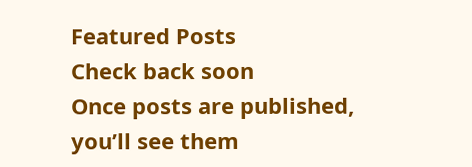Featured Posts
Check back soon
Once posts are published, you’ll see them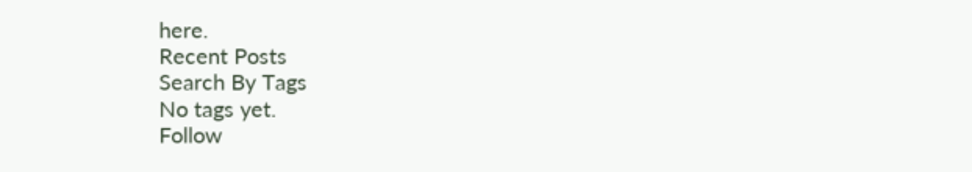here.
Recent Posts
Search By Tags
No tags yet.
Follow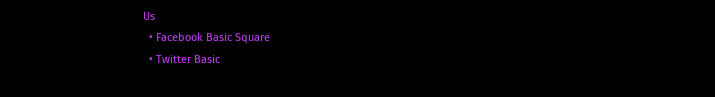Us
  • Facebook Basic Square
  • Twitter Basic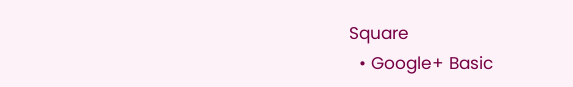Square
  • Google+ Basic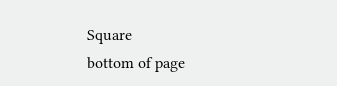Square
bottom of page